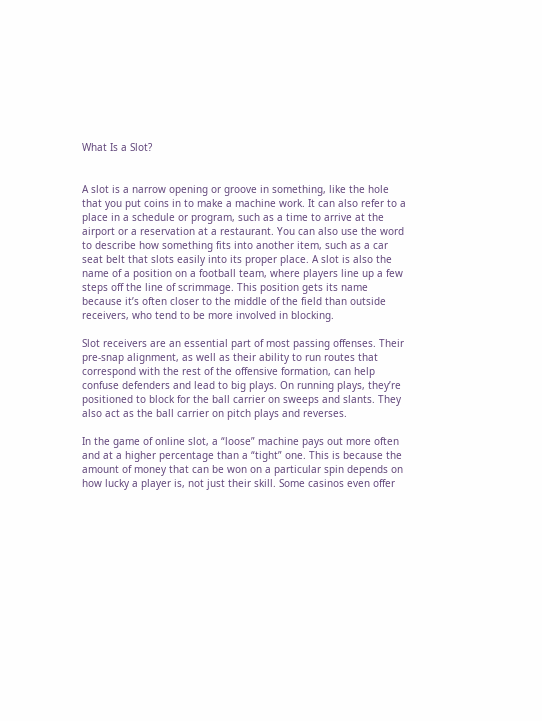What Is a Slot?


A slot is a narrow opening or groove in something, like the hole that you put coins in to make a machine work. It can also refer to a place in a schedule or program, such as a time to arrive at the airport or a reservation at a restaurant. You can also use the word to describe how something fits into another item, such as a car seat belt that slots easily into its proper place. A slot is also the name of a position on a football team, where players line up a few steps off the line of scrimmage. This position gets its name because it’s often closer to the middle of the field than outside receivers, who tend to be more involved in blocking.

Slot receivers are an essential part of most passing offenses. Their pre-snap alignment, as well as their ability to run routes that correspond with the rest of the offensive formation, can help confuse defenders and lead to big plays. On running plays, they’re positioned to block for the ball carrier on sweeps and slants. They also act as the ball carrier on pitch plays and reverses.

In the game of online slot, a “loose” machine pays out more often and at a higher percentage than a “tight” one. This is because the amount of money that can be won on a particular spin depends on how lucky a player is, not just their skill. Some casinos even offer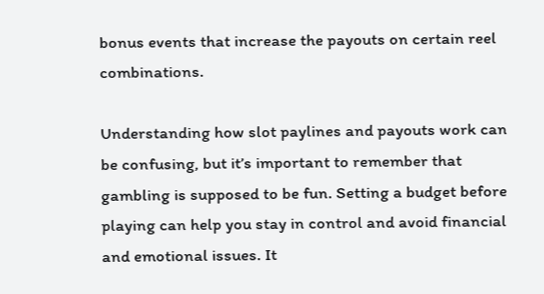bonus events that increase the payouts on certain reel combinations.

Understanding how slot paylines and payouts work can be confusing, but it’s important to remember that gambling is supposed to be fun. Setting a budget before playing can help you stay in control and avoid financial and emotional issues. It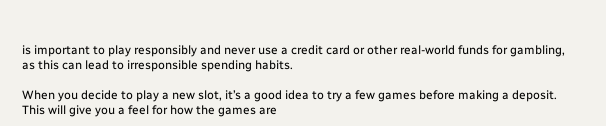is important to play responsibly and never use a credit card or other real-world funds for gambling, as this can lead to irresponsible spending habits.

When you decide to play a new slot, it’s a good idea to try a few games before making a deposit. This will give you a feel for how the games are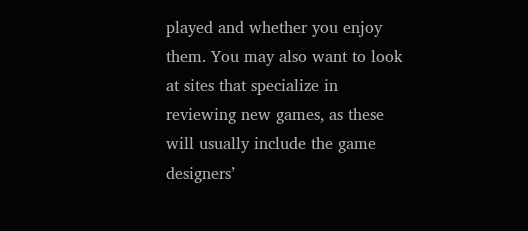played and whether you enjoy them. You may also want to look at sites that specialize in reviewing new games, as these will usually include the game designers’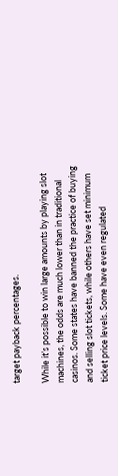target payback percentages.

While it’s possible to win large amounts by playing slot machines, the odds are much lower than in traditional casinos. Some states have banned the practice of buying and selling slot tickets, while others have set minimum ticket price levels. Some have even regulated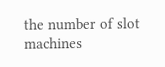the number of slot machines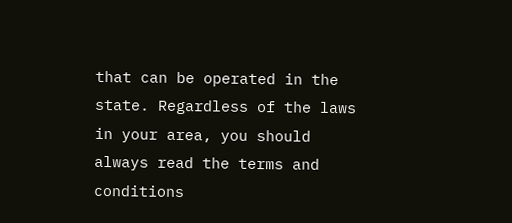that can be operated in the state. Regardless of the laws in your area, you should always read the terms and conditions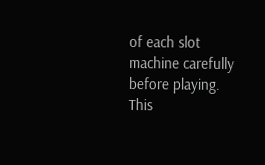of each slot machine carefully before playing. This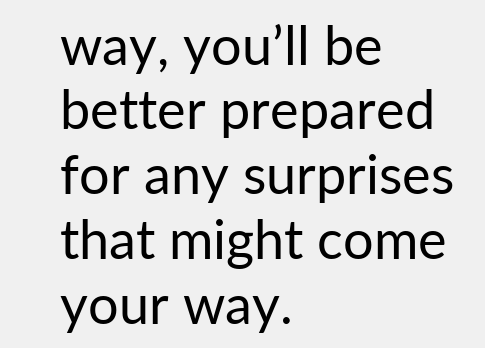way, you’ll be better prepared for any surprises that might come your way.